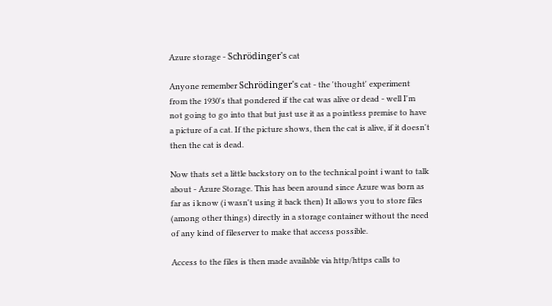Azure storage - Schrödinger's cat

Anyone remember Schrödinger's cat - the 'thought' experiment from the 1930's that pondered if the cat was alive or dead - well I'm not going to go into that but just use it as a pointless premise to have a picture of a cat. If the picture shows, then the cat is alive, if it doesn't then the cat is dead.

Now thats set a little backstory on to the technical point i want to talk about - Azure Storage. This has been around since Azure was born as far as i know (i wasn't using it back then) It allows you to store files (among other things) directly in a storage container without the need of any kind of fileserver to make that access possible.

Access to the files is then made available via http/https calls to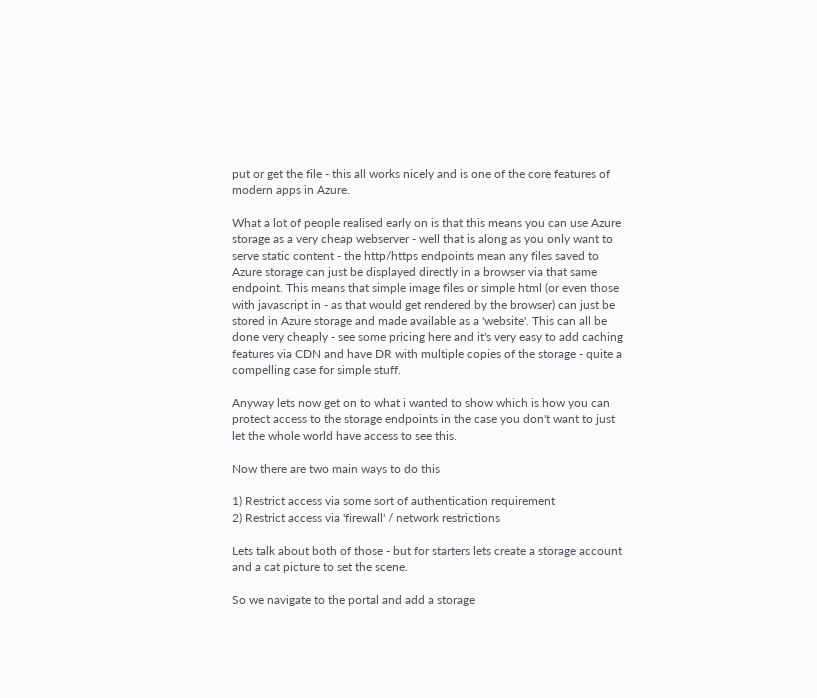put or get the file - this all works nicely and is one of the core features of modern apps in Azure.

What a lot of people realised early on is that this means you can use Azure storage as a very cheap webserver - well that is along as you only want to serve static content - the http/https endpoints mean any files saved to Azure storage can just be displayed directly in a browser via that same endpoint. This means that simple image files or simple html (or even those with javascript in - as that would get rendered by the browser) can just be stored in Azure storage and made available as a 'website'. This can all be done very cheaply - see some pricing here and it's very easy to add caching features via CDN and have DR with multiple copies of the storage - quite a compelling case for simple stuff.

Anyway lets now get on to what i wanted to show which is how you can protect access to the storage endpoints in the case you don't want to just let the whole world have access to see this.

Now there are two main ways to do this

1) Restrict access via some sort of authentication requirement
2) Restrict access via 'firewall' / network restrictions

Lets talk about both of those - but for starters lets create a storage account and a cat picture to set the scene.

So we navigate to the portal and add a storage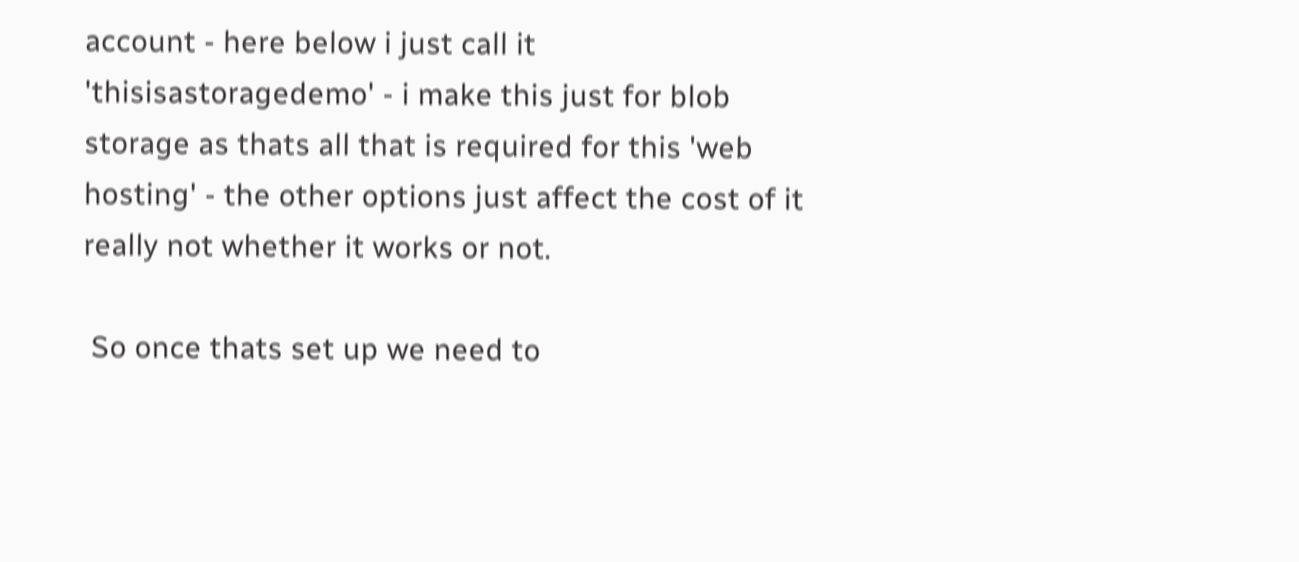account - here below i just call it 'thisisastoragedemo' - i make this just for blob storage as thats all that is required for this 'web hosting' - the other options just affect the cost of it really not whether it works or not.

 So once thats set up we need to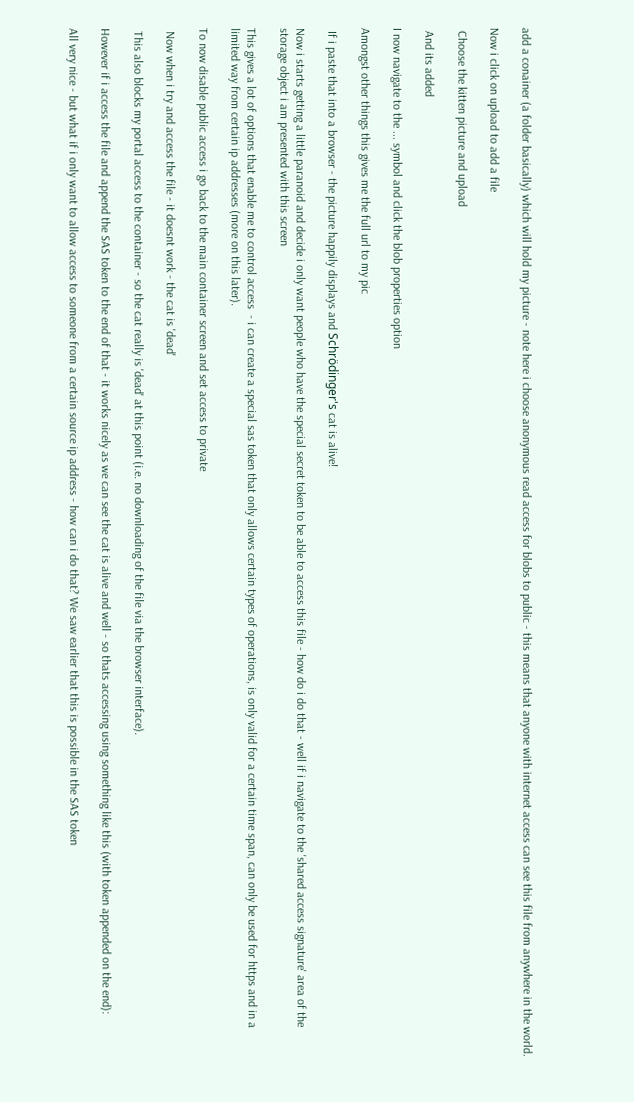add a conainer (a folder basically) which will hold my picture - note here i choose anonymous read access for blobs to public - this means that anyone with internet access can see this file from anywhere in the world.

Now i click on upload to add a file

 Choose the kitten picture and upload

 And its added

I now navigate to the ... symbol and click the blob properties option

Amongst other things this gives me the full url to my pic

 If i paste that into a browser - the picture happily displays and Schrödinger's cat is alive!

Now i starts getting a little paranoid and decide i only want people who have the special secret token to be able to access this file - how do i do that - well if i navigate to the 'shared access signature' area of the storage object i am presented with this screen

This gives a lot of options that enable me to control access  - i can create a special sas token that only allows certain types of operations, is only valid for a certain time span, can only be used for https and in a limited way from certain ip addresses (more on this later).

To now disable public access i go back to the main container screen and set access to private

 Now when i try and access the file - it doesnt work - the cat is 'dead'

 This also blocks my portal access to the container - so the cat really is 'dead' at this point (i.e. no downloading of the file via the browser interface).

However if i access the file and append the SAS token to the end of that - it works nicely as we can see the cat is alive and well - so thats accessing using something like this (with token appended on the end):

All very nice - but what if i only want to allow access to someone from a certain source ip address - how can i do that? We saw earlier that this is possible in the SAS token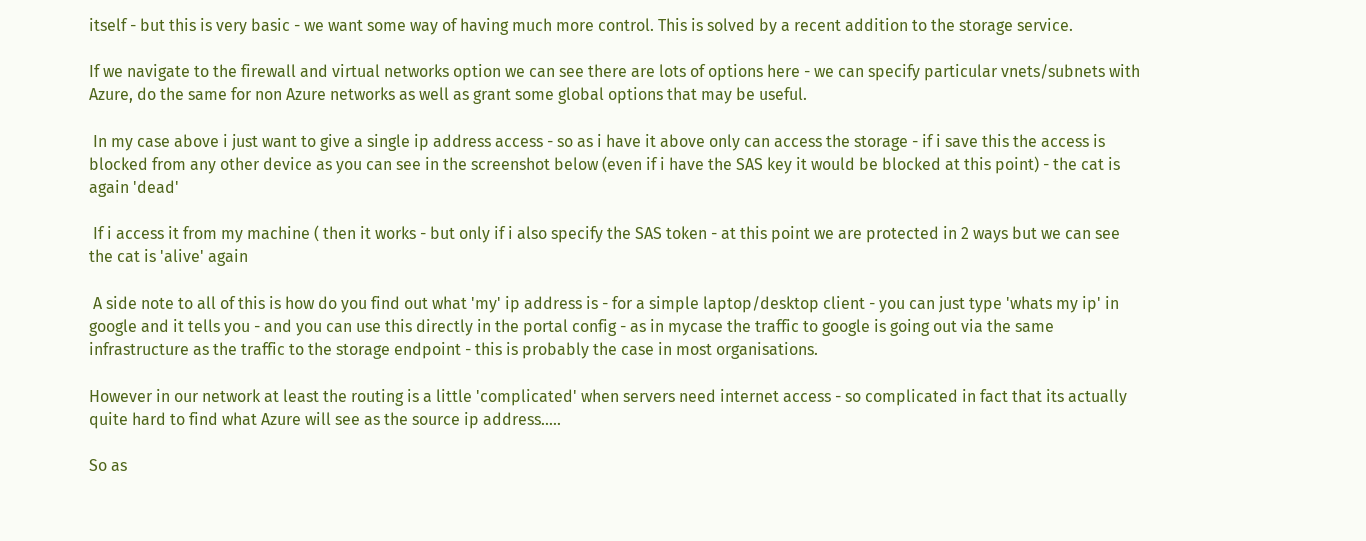itself - but this is very basic - we want some way of having much more control. This is solved by a recent addition to the storage service.

If we navigate to the firewall and virtual networks option we can see there are lots of options here - we can specify particular vnets/subnets with Azure, do the same for non Azure networks as well as grant some global options that may be useful.

 In my case above i just want to give a single ip address access - so as i have it above only can access the storage - if i save this the access is blocked from any other device as you can see in the screenshot below (even if i have the SAS key it would be blocked at this point) - the cat is again 'dead'

 If i access it from my machine ( then it works - but only if i also specify the SAS token - at this point we are protected in 2 ways but we can see the cat is 'alive' again

 A side note to all of this is how do you find out what 'my' ip address is - for a simple laptop/desktop client - you can just type 'whats my ip' in google and it tells you - and you can use this directly in the portal config - as in mycase the traffic to google is going out via the same infrastructure as the traffic to the storage endpoint - this is probably the case in most organisations.

However in our network at least the routing is a little 'complicated' when servers need internet access - so complicated in fact that its actually quite hard to find what Azure will see as the source ip address.....

So as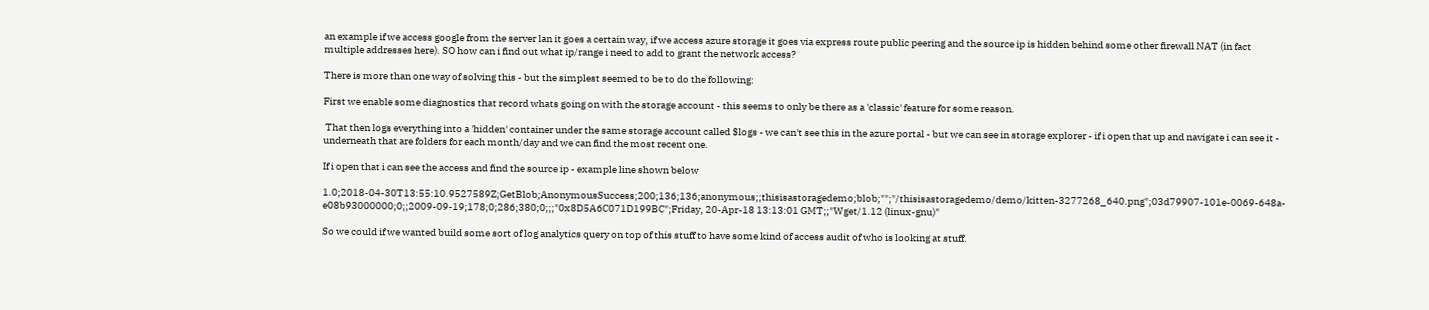an example if we access google from the server lan it goes a certain way, if we access azure storage it goes via express route public peering and the source ip is hidden behind some other firewall NAT (in fact multiple addresses here). SO how can i find out what ip/range i need to add to grant the network access?

There is more than one way of solving this - but the simplest seemed to be to do the following:

First we enable some diagnostics that record whats going on with the storage account - this seems to only be there as a 'classic' feature for some reason.

 That then logs everything into a 'hidden' container under the same storage account called $logs - we can't see this in the azure portal - but we can see in storage explorer - if i open that up and navigate i can see it - underneath that are folders for each month/day and we can find the most recent one.

If i open that i can see the access and find the source ip - example line shown below

1.0;2018-04-30T13:55:10.9527589Z;GetBlob;AnonymousSuccess;200;136;136;anonymous;;thisisastoragedemo;blob;"";"/thisisastoragedemo/demo/kitten-3277268_640.png";03d79907-101e-0069-648a-e08b93000000;0;;2009-09-19;178;0;286;380;0;;;"0x8D5A6C071D199BC";Friday, 20-Apr-18 13:13:01 GMT;;"Wget/1.12 (linux-gnu)"

So we could if we wanted build some sort of log analytics query on top of this stuff to have some kind of access audit of who is looking at stuff.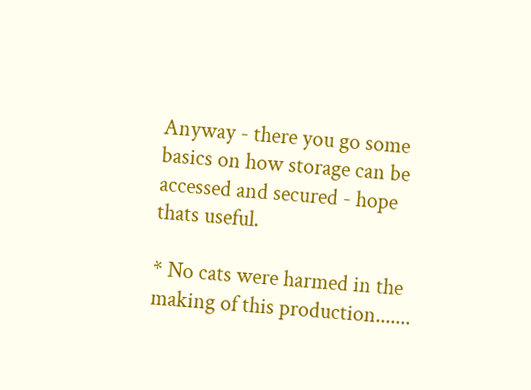Anyway - there you go some basics on how storage can be accessed and secured - hope thats useful.

* No cats were harmed in the making of this production.......